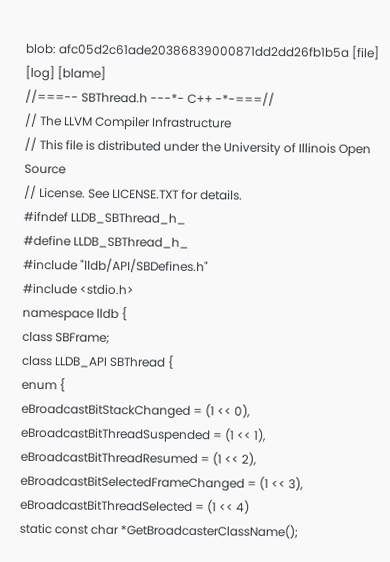blob: afc05d2c61ade20386839000871dd2dd26fb1b5a [file] [log] [blame]
//===-- SBThread.h ---*- C++ -*-===//
// The LLVM Compiler Infrastructure
// This file is distributed under the University of Illinois Open Source
// License. See LICENSE.TXT for details.
#ifndef LLDB_SBThread_h_
#define LLDB_SBThread_h_
#include "lldb/API/SBDefines.h"
#include <stdio.h>
namespace lldb {
class SBFrame;
class LLDB_API SBThread {
enum {
eBroadcastBitStackChanged = (1 << 0),
eBroadcastBitThreadSuspended = (1 << 1),
eBroadcastBitThreadResumed = (1 << 2),
eBroadcastBitSelectedFrameChanged = (1 << 3),
eBroadcastBitThreadSelected = (1 << 4)
static const char *GetBroadcasterClassName();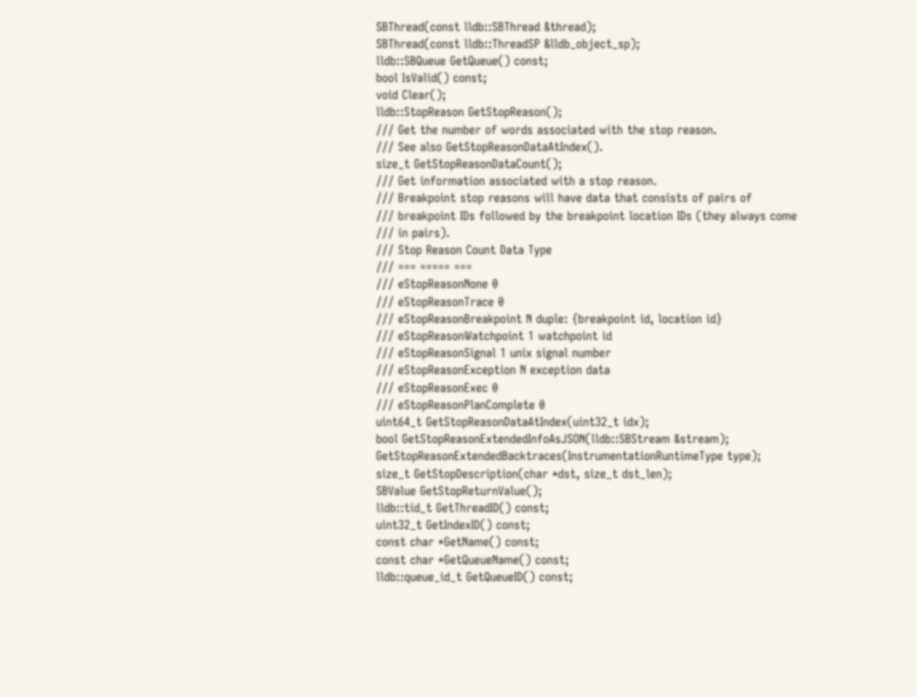SBThread(const lldb::SBThread &thread);
SBThread(const lldb::ThreadSP &lldb_object_sp);
lldb::SBQueue GetQueue() const;
bool IsValid() const;
void Clear();
lldb::StopReason GetStopReason();
/// Get the number of words associated with the stop reason.
/// See also GetStopReasonDataAtIndex().
size_t GetStopReasonDataCount();
/// Get information associated with a stop reason.
/// Breakpoint stop reasons will have data that consists of pairs of
/// breakpoint IDs followed by the breakpoint location IDs (they always come
/// in pairs).
/// Stop Reason Count Data Type
/// === ===== ===
/// eStopReasonNone 0
/// eStopReasonTrace 0
/// eStopReasonBreakpoint N duple: {breakpoint id, location id}
/// eStopReasonWatchpoint 1 watchpoint id
/// eStopReasonSignal 1 unix signal number
/// eStopReasonException N exception data
/// eStopReasonExec 0
/// eStopReasonPlanComplete 0
uint64_t GetStopReasonDataAtIndex(uint32_t idx);
bool GetStopReasonExtendedInfoAsJSON(lldb::SBStream &stream);
GetStopReasonExtendedBacktraces(InstrumentationRuntimeType type);
size_t GetStopDescription(char *dst, size_t dst_len);
SBValue GetStopReturnValue();
lldb::tid_t GetThreadID() const;
uint32_t GetIndexID() const;
const char *GetName() const;
const char *GetQueueName() const;
lldb::queue_id_t GetQueueID() const;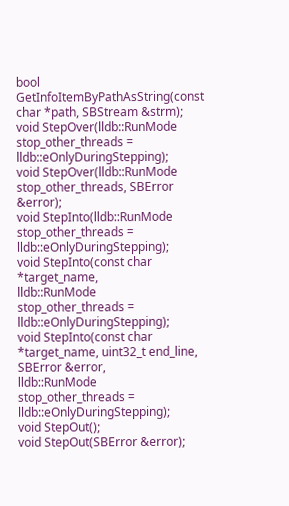bool GetInfoItemByPathAsString(const char *path, SBStream &strm);
void StepOver(lldb::RunMode stop_other_threads = lldb::eOnlyDuringStepping);
void StepOver(lldb::RunMode stop_other_threads, SBError &error);
void StepInto(lldb::RunMode stop_other_threads = lldb::eOnlyDuringStepping);
void StepInto(const char *target_name,
lldb::RunMode stop_other_threads = lldb::eOnlyDuringStepping);
void StepInto(const char *target_name, uint32_t end_line, SBError &error,
lldb::RunMode stop_other_threads = lldb::eOnlyDuringStepping);
void StepOut();
void StepOut(SBError &error);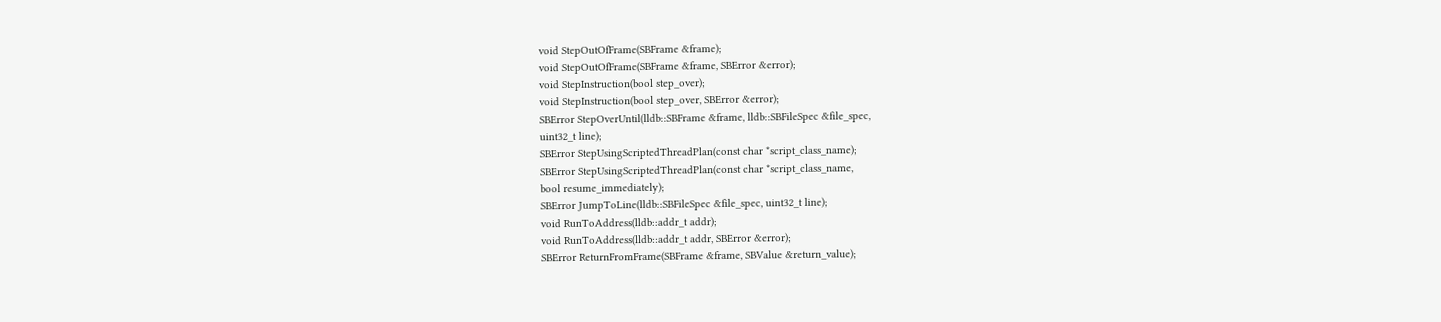void StepOutOfFrame(SBFrame &frame);
void StepOutOfFrame(SBFrame &frame, SBError &error);
void StepInstruction(bool step_over);
void StepInstruction(bool step_over, SBError &error);
SBError StepOverUntil(lldb::SBFrame &frame, lldb::SBFileSpec &file_spec,
uint32_t line);
SBError StepUsingScriptedThreadPlan(const char *script_class_name);
SBError StepUsingScriptedThreadPlan(const char *script_class_name,
bool resume_immediately);
SBError JumpToLine(lldb::SBFileSpec &file_spec, uint32_t line);
void RunToAddress(lldb::addr_t addr);
void RunToAddress(lldb::addr_t addr, SBError &error);
SBError ReturnFromFrame(SBFrame &frame, SBValue &return_value);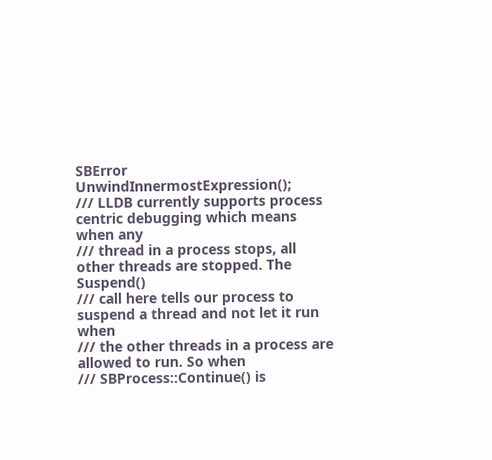SBError UnwindInnermostExpression();
/// LLDB currently supports process centric debugging which means when any
/// thread in a process stops, all other threads are stopped. The Suspend()
/// call here tells our process to suspend a thread and not let it run when
/// the other threads in a process are allowed to run. So when
/// SBProcess::Continue() is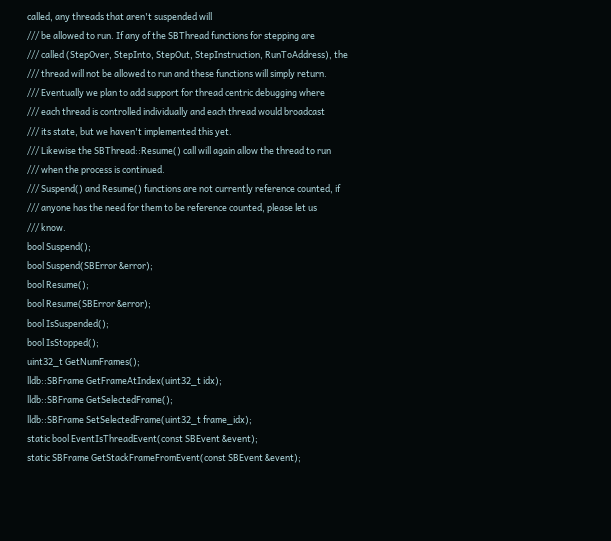called, any threads that aren't suspended will
/// be allowed to run. If any of the SBThread functions for stepping are
/// called (StepOver, StepInto, StepOut, StepInstruction, RunToAddress), the
/// thread will not be allowed to run and these functions will simply return.
/// Eventually we plan to add support for thread centric debugging where
/// each thread is controlled individually and each thread would broadcast
/// its state, but we haven't implemented this yet.
/// Likewise the SBThread::Resume() call will again allow the thread to run
/// when the process is continued.
/// Suspend() and Resume() functions are not currently reference counted, if
/// anyone has the need for them to be reference counted, please let us
/// know.
bool Suspend();
bool Suspend(SBError &error);
bool Resume();
bool Resume(SBError &error);
bool IsSuspended();
bool IsStopped();
uint32_t GetNumFrames();
lldb::SBFrame GetFrameAtIndex(uint32_t idx);
lldb::SBFrame GetSelectedFrame();
lldb::SBFrame SetSelectedFrame(uint32_t frame_idx);
static bool EventIsThreadEvent(const SBEvent &event);
static SBFrame GetStackFrameFromEvent(const SBEvent &event);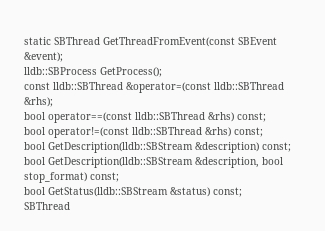static SBThread GetThreadFromEvent(const SBEvent &event);
lldb::SBProcess GetProcess();
const lldb::SBThread &operator=(const lldb::SBThread &rhs);
bool operator==(const lldb::SBThread &rhs) const;
bool operator!=(const lldb::SBThread &rhs) const;
bool GetDescription(lldb::SBStream &description) const;
bool GetDescription(lldb::SBStream &description, bool stop_format) const;
bool GetStatus(lldb::SBStream &status) const;
SBThread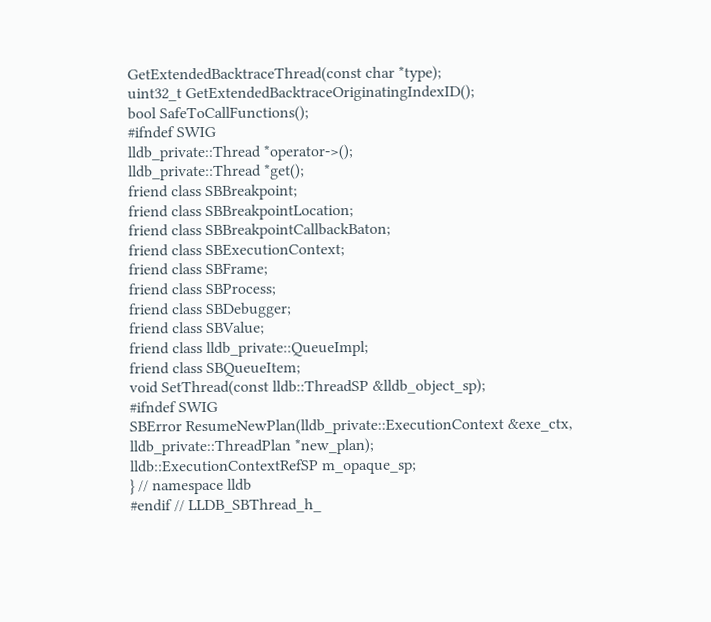GetExtendedBacktraceThread(const char *type);
uint32_t GetExtendedBacktraceOriginatingIndexID();
bool SafeToCallFunctions();
#ifndef SWIG
lldb_private::Thread *operator->();
lldb_private::Thread *get();
friend class SBBreakpoint;
friend class SBBreakpointLocation;
friend class SBBreakpointCallbackBaton;
friend class SBExecutionContext;
friend class SBFrame;
friend class SBProcess;
friend class SBDebugger;
friend class SBValue;
friend class lldb_private::QueueImpl;
friend class SBQueueItem;
void SetThread(const lldb::ThreadSP &lldb_object_sp);
#ifndef SWIG
SBError ResumeNewPlan(lldb_private::ExecutionContext &exe_ctx,
lldb_private::ThreadPlan *new_plan);
lldb::ExecutionContextRefSP m_opaque_sp;
} // namespace lldb
#endif // LLDB_SBThread_h_